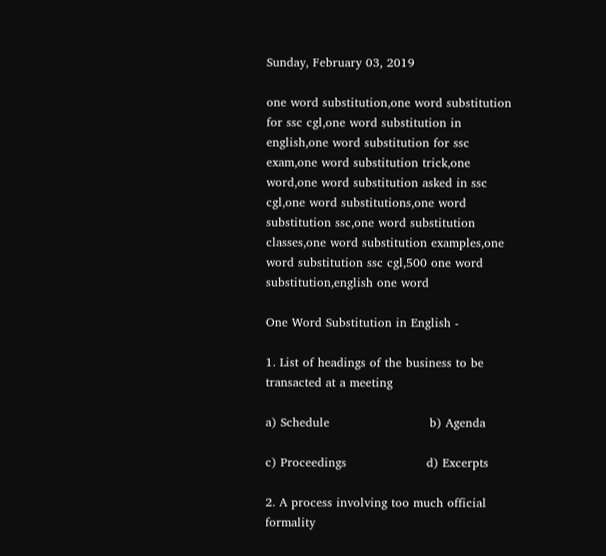Sunday, February 03, 2019

one word substitution,one word substitution for ssc cgl,one word substitution in english,one word substitution for ssc exam,one word substitution trick,one word,one word substitution asked in ssc cgl,one word substitutions,one word substitution ssc,one word substitution classes,one word substitution examples,one word substitution ssc cgl,500 one word substitution,english one word

One Word Substitution in English -

1. List of headings of the business to be transacted at a meeting

a) Schedule                         b) Agenda

c) Proceedings                    d) Excerpts

2. A process involving too much official formality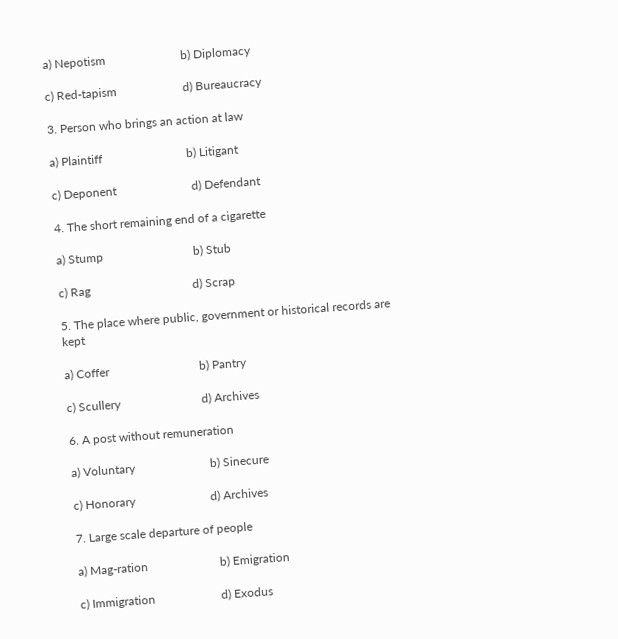a) Nepotism                         b) Diplomacy

c) Red-tapism                      d) Bureaucracy

3. Person who brings an action at law

a) Plaintiff                            b) Litigant

c) Deponent                         d) Defendant

4. The short remaining end of a cigarette

a) Stump                              b) Stub

c) Rag                                  d) Scrap

5. The place where public, government or historical records are kept

a) Coffer                              b) Pantry

c) Scullery                           d) Archives

6. A post without remuneration

a) Voluntary                         b) Sinecure

c) Honorary                         d) Archives

7. Large scale departure of people

a) Mag-ration                        b) Emigration

c) Immigration                      d) Exodus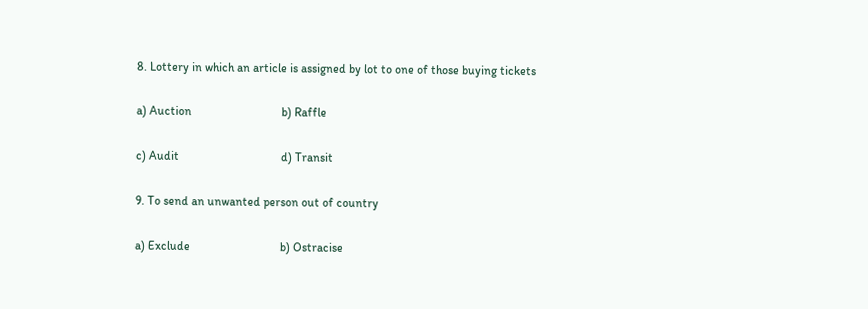8. Lottery in which an article is assigned by lot to one of those buying tickets

a) Auction                              b) Raffle

c) Audit                                  d) Transit

9. To send an unwanted person out of country

a) Exclude                              b) Ostracise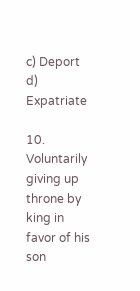c) Deport                                d) Expatriate

10. Voluntarily giving up throne by king in favor of his son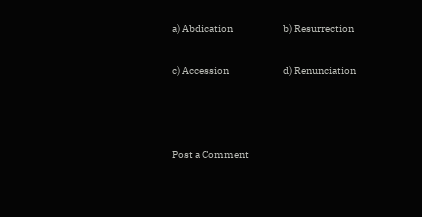a) Abdication                         b) Resurrection

c) Accession                           d) Renunciation



Post a Comment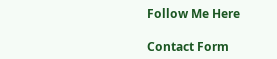Follow Me Here

Contact Form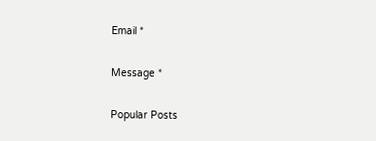Email *

Message *

Popular Posts